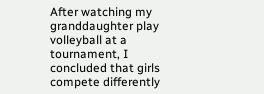After watching my granddaughter play volleyball at a tournament, I concluded that girls compete differently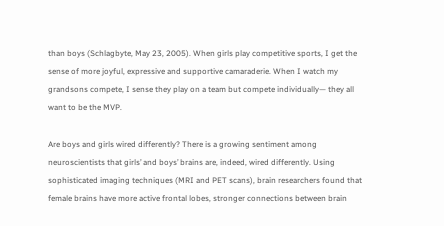than boys (Schlagbyte, May 23, 2005). When girls play competitive sports, I get the sense of more joyful, expressive and supportive camaraderie. When I watch my grandsons compete, I sense they play on a team but compete individually— they all want to be the MVP.

Are boys and girls wired differently? There is a growing sentiment among neuroscientists that girls’ and boys’ brains are, indeed, wired differently. Using sophisticated imaging techniques (MRI and PET scans), brain researchers found that female brains have more active frontal lobes, stronger connections between brain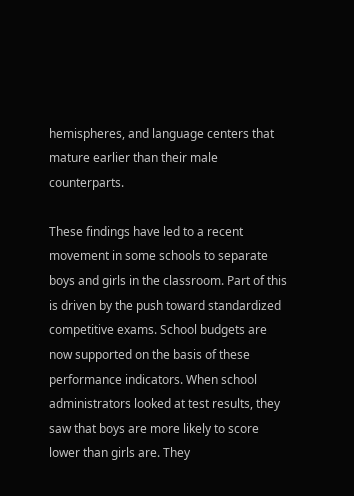hemispheres, and language centers that mature earlier than their male counterparts.

These findings have led to a recent movement in some schools to separate boys and girls in the classroom. Part of this is driven by the push toward standardized competitive exams. School budgets are now supported on the basis of these performance indicators. When school administrators looked at test results, they saw that boys are more likely to score lower than girls are. They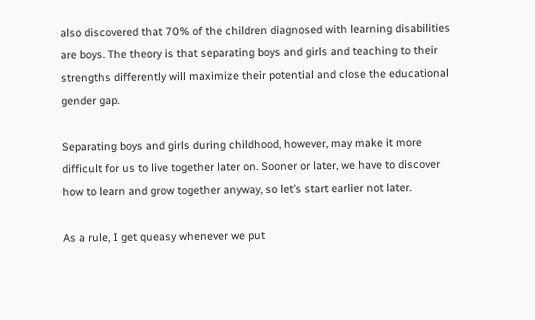also discovered that 70% of the children diagnosed with learning disabilities are boys. The theory is that separating boys and girls and teaching to their strengths differently will maximize their potential and close the educational gender gap.

Separating boys and girls during childhood, however, may make it more difficult for us to live together later on. Sooner or later, we have to discover how to learn and grow together anyway, so let’s start earlier not later.

As a rule, I get queasy whenever we put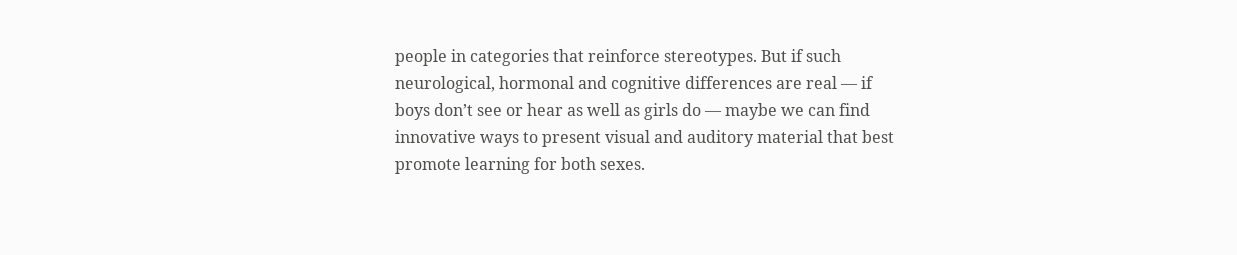people in categories that reinforce stereotypes. But if such neurological, hormonal and cognitive differences are real — if boys don’t see or hear as well as girls do — maybe we can find innovative ways to present visual and auditory material that best promote learning for both sexes.